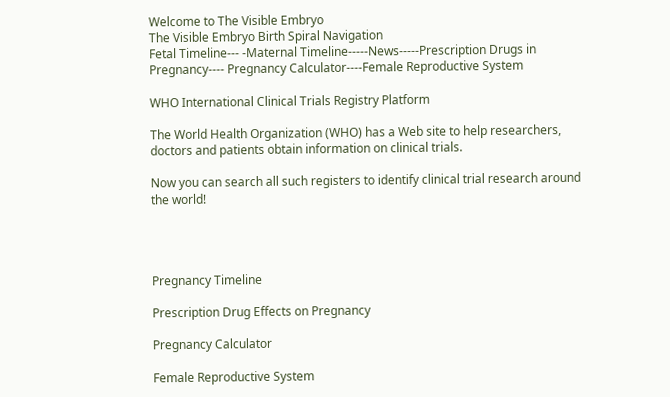Welcome to The Visible Embryo
The Visible Embryo Birth Spiral Navigation
Fetal Timeline--- -Maternal Timeline-----News-----Prescription Drugs in Pregnancy---- Pregnancy Calculator----Female Reproductive System

WHO International Clinical Trials Registry Platform

The World Health Organization (WHO) has a Web site to help researchers, doctors and patients obtain information on clinical trials.

Now you can search all such registers to identify clinical trial research around the world!




Pregnancy Timeline

Prescription Drug Effects on Pregnancy

Pregnancy Calculator

Female Reproductive System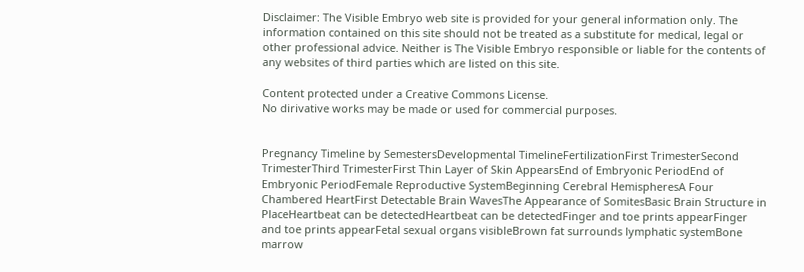Disclaimer: The Visible Embryo web site is provided for your general information only. The information contained on this site should not be treated as a substitute for medical, legal or other professional advice. Neither is The Visible Embryo responsible or liable for the contents of any websites of third parties which are listed on this site.

Content protected under a Creative Commons License.
No dirivative works may be made or used for commercial purposes.


Pregnancy Timeline by SemestersDevelopmental TimelineFertilizationFirst TrimesterSecond TrimesterThird TrimesterFirst Thin Layer of Skin AppearsEnd of Embryonic PeriodEnd of Embryonic PeriodFemale Reproductive SystemBeginning Cerebral HemispheresA Four Chambered HeartFirst Detectable Brain WavesThe Appearance of SomitesBasic Brain Structure in PlaceHeartbeat can be detectedHeartbeat can be detectedFinger and toe prints appearFinger and toe prints appearFetal sexual organs visibleBrown fat surrounds lymphatic systemBone marrow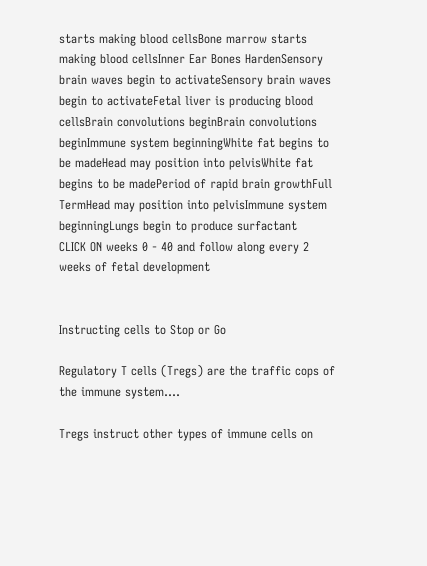starts making blood cellsBone marrow starts making blood cellsInner Ear Bones HardenSensory brain waves begin to activateSensory brain waves begin to activateFetal liver is producing blood cellsBrain convolutions beginBrain convolutions beginImmune system beginningWhite fat begins to be madeHead may position into pelvisWhite fat begins to be madePeriod of rapid brain growthFull TermHead may position into pelvisImmune system beginningLungs begin to produce surfactant
CLICK ON weeks 0 - 40 and follow along every 2 weeks of fetal development


Instructing cells to Stop or Go

Regulatory T cells (Tregs) are the traffic cops of the immune system....

Tregs instruct other types of immune cells on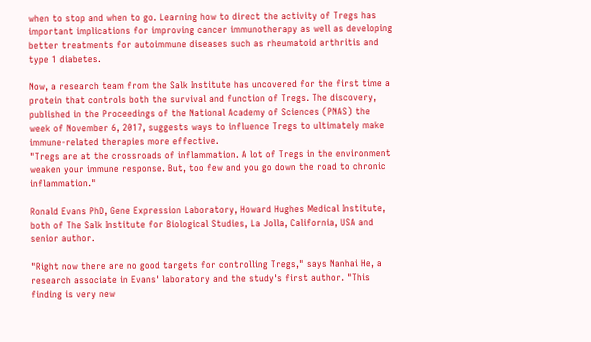when to stop and when to go. Learning how to direct the activity of Tregs has important implications for improving cancer immunotherapy as well as developing better treatments for autoimmune diseases such as rheumatoid arthritis and type 1 diabetes.

Now, a research team from the Salk Institute has uncovered for the first time a protein that controls both the survival and function of Tregs. The discovery, published in the Proceedings of the National Academy of Sciences (PNAS) the week of November 6, 2017, suggests ways to influence Tregs to ultimately make immune-related therapies more effective.
"Tregs are at the crossroads of inflammation. A lot of Tregs in the environment weaken your immune response. But, too few and you go down the road to chronic inflammation."

Ronald Evans PhD, Gene Expression Laboratory, Howard Hughes Medical Institute, both of The Salk Institute for Biological Studies, La Jolla, California, USA and senior author.

"Right now there are no good targets for controlling Tregs," says Nanhai He, a research associate in Evans' laboratory and the study's first author. "This finding is very new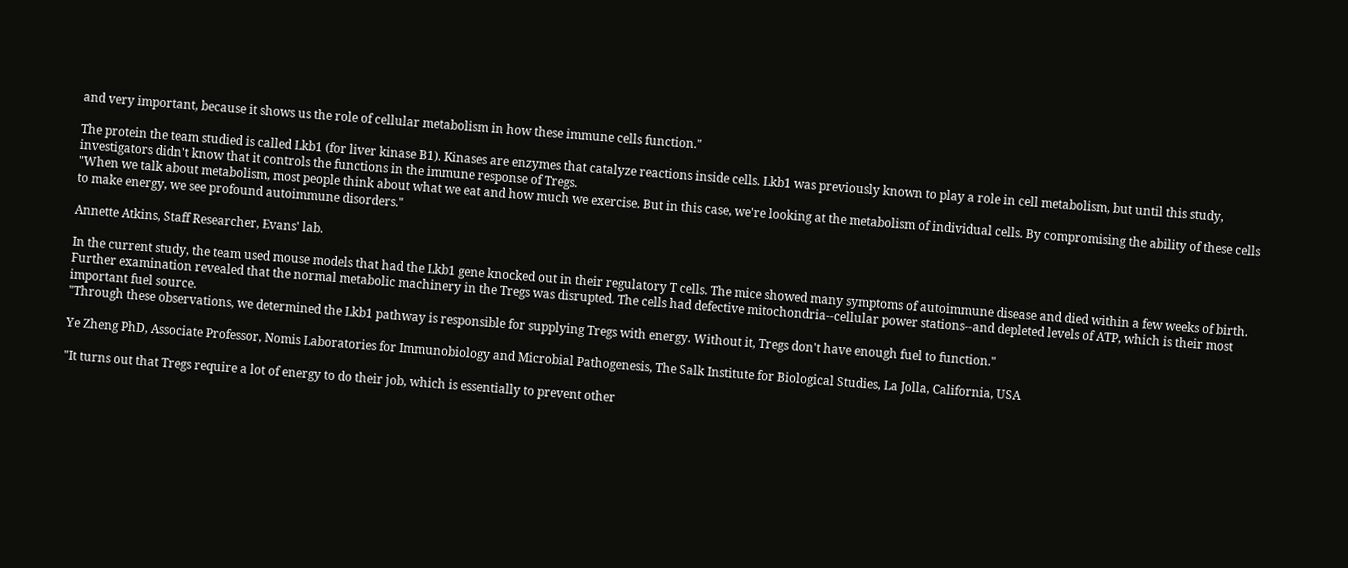and very important, because it shows us the role of cellular metabolism in how these immune cells function."

The protein the team studied is called Lkb1 (for liver kinase B1). Kinases are enzymes that catalyze reactions inside cells. Lkb1 was previously known to play a role in cell metabolism, but until this study, investigators didn't know that it controls the functions in the immune response of Tregs.
"When we talk about metabolism, most people think about what we eat and how much we exercise. But in this case, we're looking at the metabolism of individual cells. By compromising the ability of these cells to make energy, we see profound autoimmune disorders."

Annette Atkins, Staff Researcher, Evans' lab.

In the current study, the team used mouse models that had the Lkb1 gene knocked out in their regulatory T cells. The mice showed many symptoms of autoimmune disease and died within a few weeks of birth. Further examination revealed that the normal metabolic machinery in the Tregs was disrupted. The cells had defective mitochondria--cellular power stations--and depleted levels of ATP, which is their most important fuel source.
"Through these observations, we determined the Lkb1 pathway is responsible for supplying Tregs with energy. Without it, Tregs don't have enough fuel to function."

Ye Zheng PhD, Associate Professor, Nomis Laboratories for Immunobiology and Microbial Pathogenesis, The Salk Institute for Biological Studies, La Jolla, California, USA

"It turns out that Tregs require a lot of energy to do their job, which is essentially to prevent other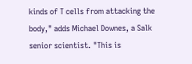kinds of T cells from attacking the body," adds Michael Downes, a Salk senior scientist. "This is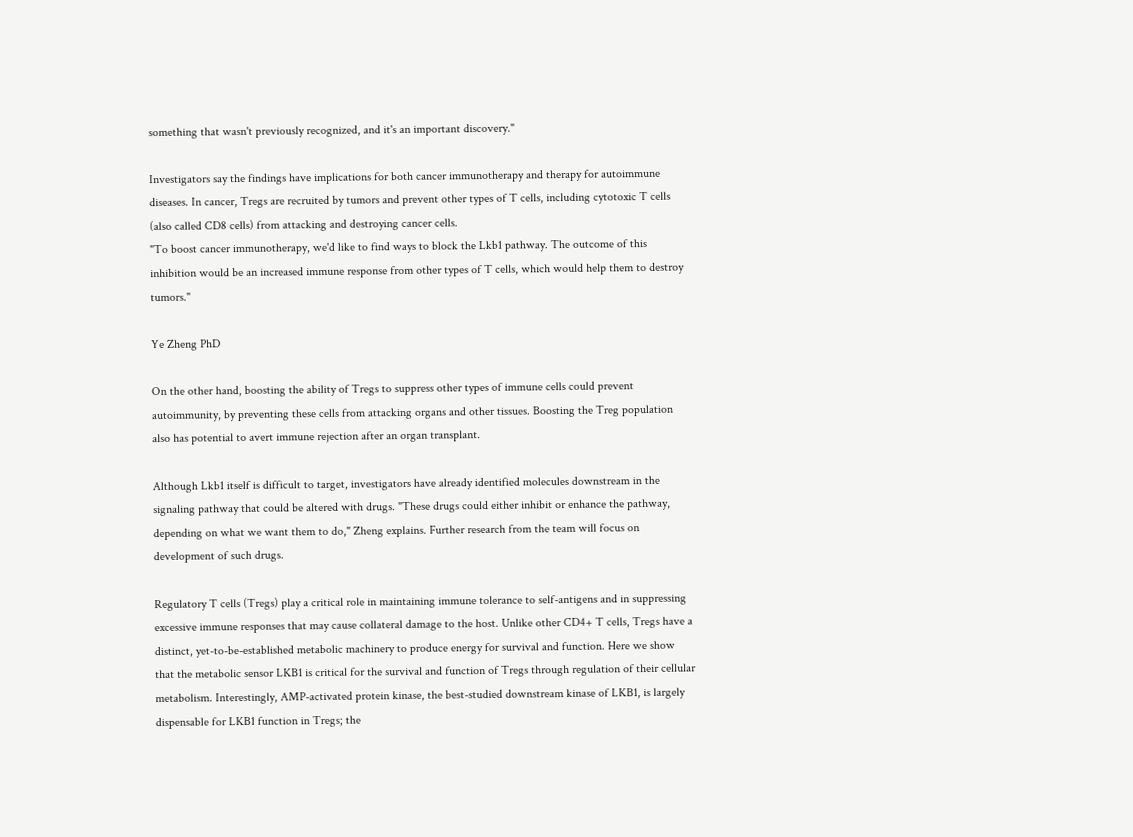something that wasn't previously recognized, and it's an important discovery."

Investigators say the findings have implications for both cancer immunotherapy and therapy for autoimmune diseases. In cancer, Tregs are recruited by tumors and prevent other types of T cells, including cytotoxic T cells (also called CD8 cells) from attacking and destroying cancer cells.
"To boost cancer immunotherapy, we'd like to find ways to block the Lkb1 pathway. The outcome of this inhibition would be an increased immune response from other types of T cells, which would help them to destroy tumors."

Ye Zheng PhD

On the other hand, boosting the ability of Tregs to suppress other types of immune cells could prevent autoimmunity, by preventing these cells from attacking organs and other tissues. Boosting the Treg population also has potential to avert immune rejection after an organ transplant.

Although Lkb1 itself is difficult to target, investigators have already identified molecules downstream in the signaling pathway that could be altered with drugs. "These drugs could either inhibit or enhance the pathway, depending on what we want them to do," Zheng explains. Further research from the team will focus on development of such drugs.

Regulatory T cells (Tregs) play a critical role in maintaining immune tolerance to self-antigens and in suppressing excessive immune responses that may cause collateral damage to the host. Unlike other CD4+ T cells, Tregs have a distinct, yet-to-be-established metabolic machinery to produce energy for survival and function. Here we show that the metabolic sensor LKB1 is critical for the survival and function of Tregs through regulation of their cellular metabolism. Interestingly, AMP-activated protein kinase, the best-studied downstream kinase of LKB1, is largely dispensable for LKB1 function in Tregs; the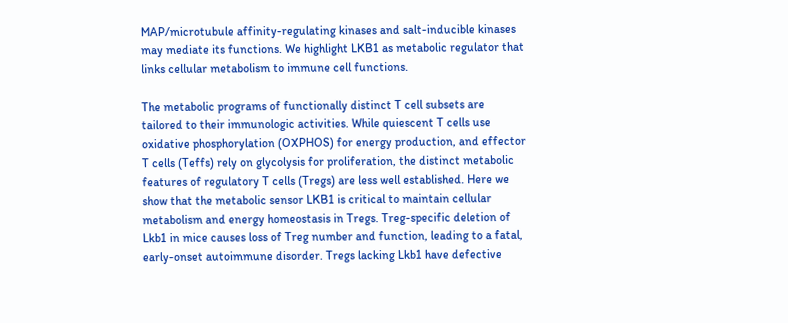MAP/microtubule affinity-regulating kinases and salt-inducible kinases may mediate its functions. We highlight LKB1 as metabolic regulator that links cellular metabolism to immune cell functions.

The metabolic programs of functionally distinct T cell subsets are tailored to their immunologic activities. While quiescent T cells use oxidative phosphorylation (OXPHOS) for energy production, and effector T cells (Teffs) rely on glycolysis for proliferation, the distinct metabolic features of regulatory T cells (Tregs) are less well established. Here we show that the metabolic sensor LKB1 is critical to maintain cellular metabolism and energy homeostasis in Tregs. Treg-specific deletion of Lkb1 in mice causes loss of Treg number and function, leading to a fatal, early-onset autoimmune disorder. Tregs lacking Lkb1 have defective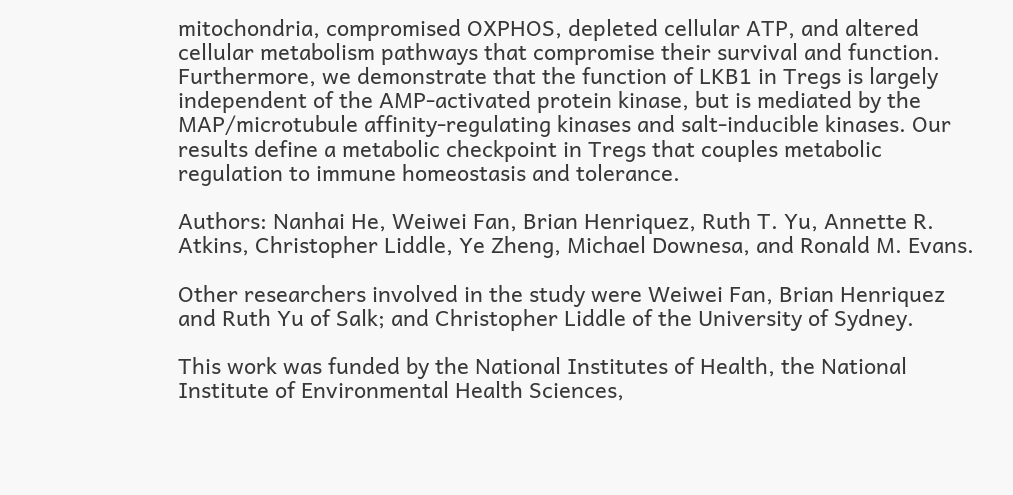mitochondria, compromised OXPHOS, depleted cellular ATP, and altered cellular metabolism pathways that compromise their survival and function. Furthermore, we demonstrate that the function of LKB1 in Tregs is largely independent of the AMP-activated protein kinase, but is mediated by the MAP/microtubule affinity-regulating kinases and salt-inducible kinases. Our results define a metabolic checkpoint in Tregs that couples metabolic regulation to immune homeostasis and tolerance.

Authors: Nanhai He, Weiwei Fan, Brian Henriquez, Ruth T. Yu, Annette R. Atkins, Christopher Liddle, Ye Zheng, Michael Downesa, and Ronald M. Evans.

Other researchers involved in the study were Weiwei Fan, Brian Henriquez and Ruth Yu of Salk; and Christopher Liddle of the University of Sydney.

This work was funded by the National Institutes of Health, the National Institute of Environmental Health Sciences,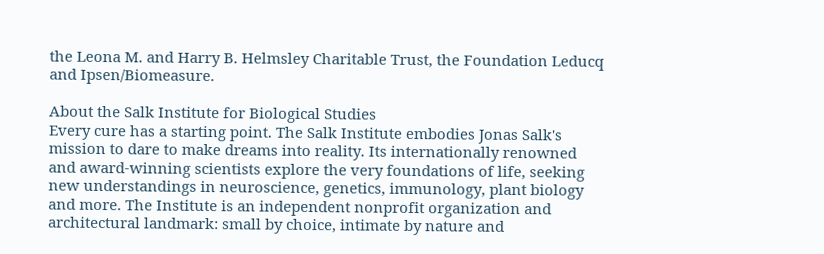the Leona M. and Harry B. Helmsley Charitable Trust, the Foundation Leducq and Ipsen/Biomeasure.

About the Salk Institute for Biological Studies
Every cure has a starting point. The Salk Institute embodies Jonas Salk's mission to dare to make dreams into reality. Its internationally renowned and award-winning scientists explore the very foundations of life, seeking new understandings in neuroscience, genetics, immunology, plant biology and more. The Institute is an independent nonprofit organization and architectural landmark: small by choice, intimate by nature and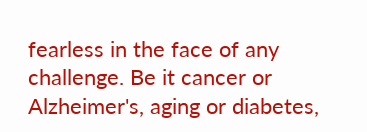fearless in the face of any challenge. Be it cancer or Alzheimer's, aging or diabetes,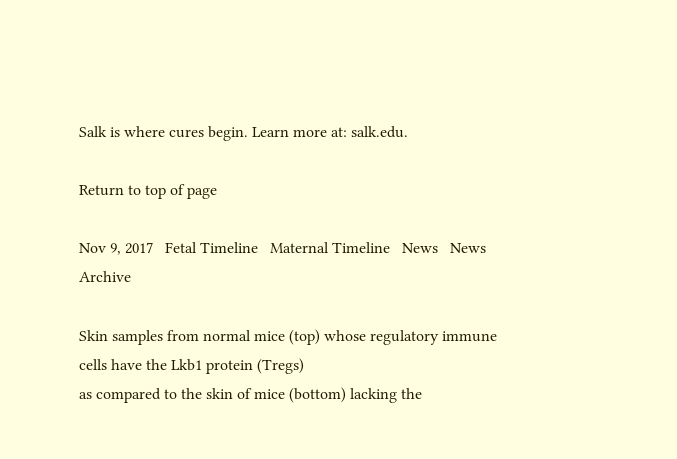Salk is where cures begin. Learn more at: salk.edu.

Return to top of page

Nov 9, 2017   Fetal Timeline   Maternal Timeline   News   News Archive

Skin samples from normal mice (top) whose regulatory immune cells have the Lkb1 protein (Tregs)
as compared to the skin of mice (bottom) lacking the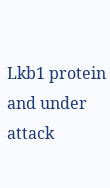Lkb1 protein and under attack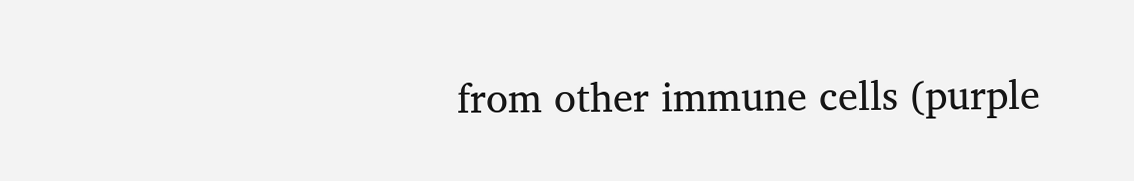from other immune cells (purple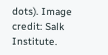dots). Image credit: Salk Institute.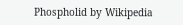Phospholid by Wikipedia